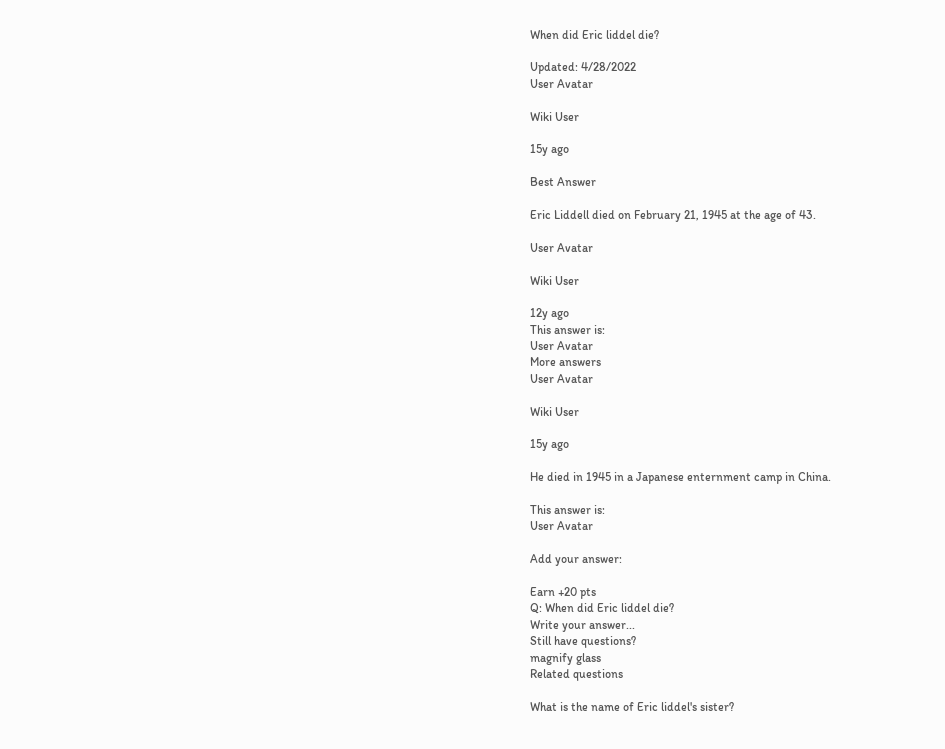When did Eric liddel die?

Updated: 4/28/2022
User Avatar

Wiki User

15y ago

Best Answer

Eric Liddell died on February 21, 1945 at the age of 43.

User Avatar

Wiki User

12y ago
This answer is:
User Avatar
More answers
User Avatar

Wiki User

15y ago

He died in 1945 in a Japanese enternment camp in China.

This answer is:
User Avatar

Add your answer:

Earn +20 pts
Q: When did Eric liddel die?
Write your answer...
Still have questions?
magnify glass
Related questions

What is the name of Eric liddel's sister?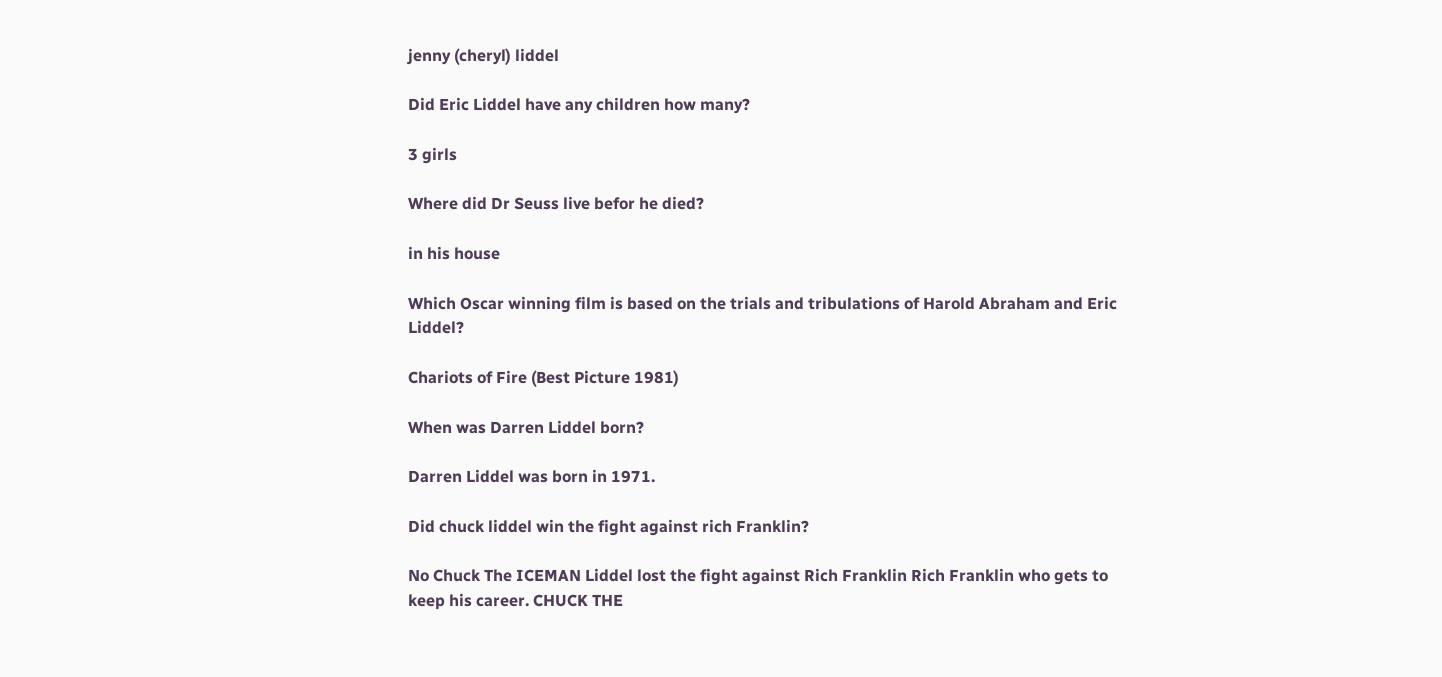jenny (cheryl) liddel

Did Eric Liddel have any children how many?

3 girls

Where did Dr Seuss live befor he died?

in his house

Which Oscar winning film is based on the trials and tribulations of Harold Abraham and Eric Liddel?

Chariots of Fire (Best Picture 1981)

When was Darren Liddel born?

Darren Liddel was born in 1971.

Did chuck liddel win the fight against rich Franklin?

No Chuck The ICEMAN Liddel lost the fight against Rich Franklin Rich Franklin who gets to keep his career. CHUCK THE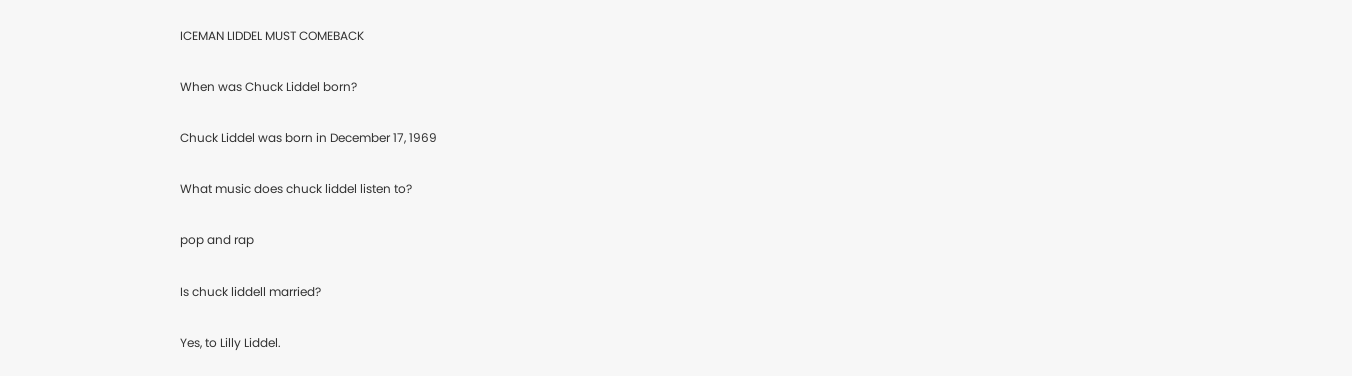ICEMAN LIDDEL MUST COMEBACK

When was Chuck Liddel born?

Chuck Liddel was born in December 17, 1969

What music does chuck liddel listen to?

pop and rap

Is chuck liddell married?

Yes, to Lilly Liddel.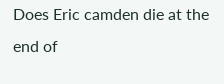Does Eric camden die at the end of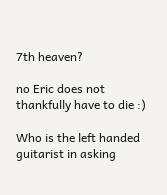7th heaven?

no Eric does not thankfully have to die :)

Who is the left handed guitarist in asking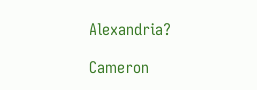Alexandria?

Cameron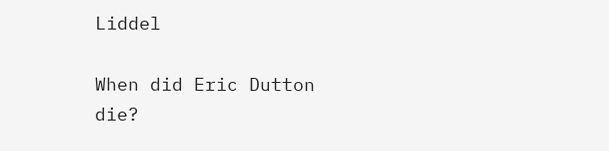Liddel

When did Eric Dutton die?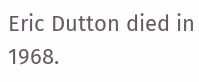Eric Dutton died in 1968.